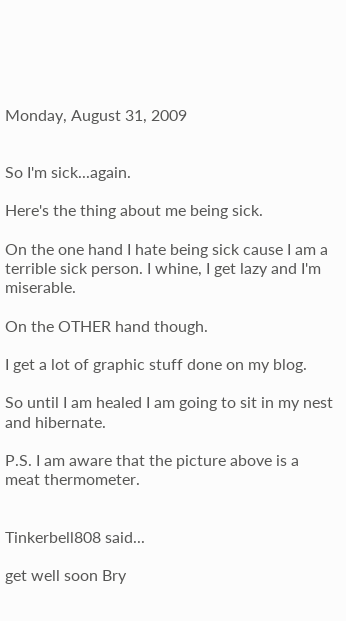Monday, August 31, 2009


So I'm sick...again.

Here's the thing about me being sick.

On the one hand I hate being sick cause I am a terrible sick person. I whine, I get lazy and I'm miserable.

On the OTHER hand though.

I get a lot of graphic stuff done on my blog.

So until I am healed I am going to sit in my nest and hibernate.

P.S. I am aware that the picture above is a meat thermometer.


Tinkerbell808 said...

get well soon Bry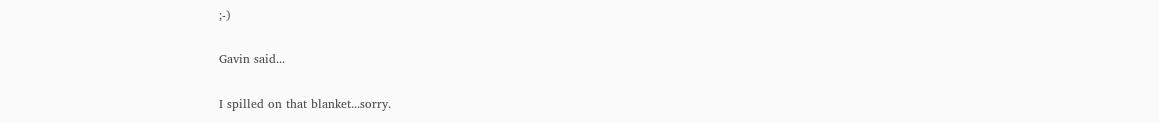;-)

Gavin said...

I spilled on that blanket...sorry.